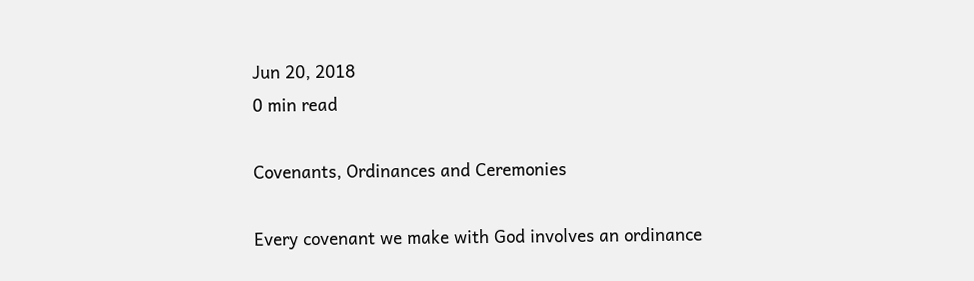Jun 20, 2018
0 min read

Covenants, Ordinances and Ceremonies

Every covenant we make with God involves an ordinance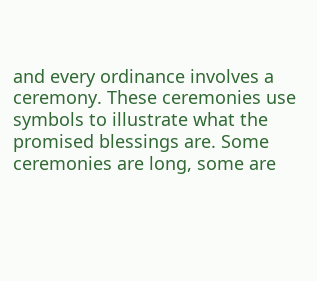and every ordinance involves a ceremony. These ceremonies use symbols to illustrate what the promised blessings are. Some ceremonies are long, some are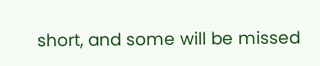short, and some will be missed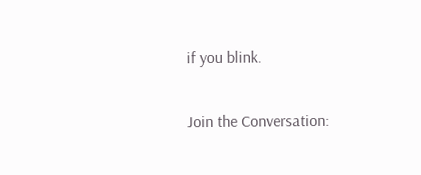if you blink.

Join the Conversation: